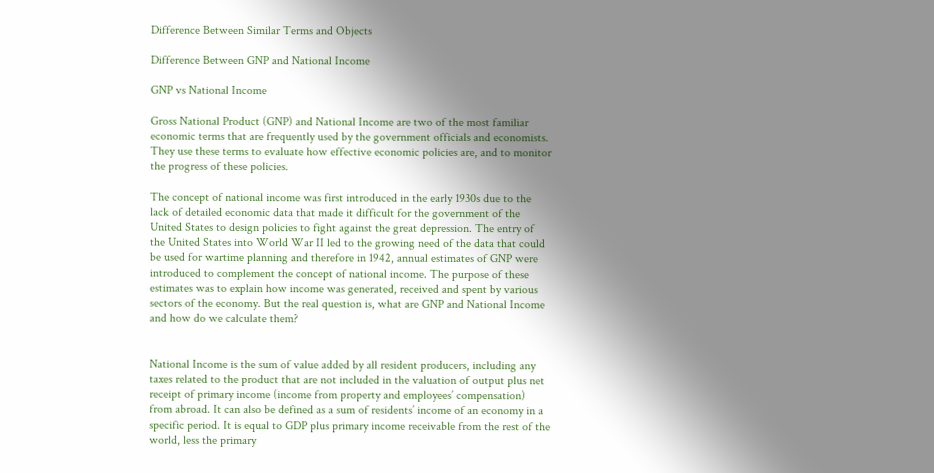Difference Between Similar Terms and Objects

Difference Between GNP and National Income

GNP vs National Income

Gross National Product (GNP) and National Income are two of the most familiar economic terms that are frequently used by the government officials and economists. They use these terms to evaluate how effective economic policies are, and to monitor the progress of these policies.

The concept of national income was first introduced in the early 1930s due to the lack of detailed economic data that made it difficult for the government of the United States to design policies to fight against the great depression. The entry of the United States into World War II led to the growing need of the data that could be used for wartime planning and therefore in 1942, annual estimates of GNP were introduced to complement the concept of national income. The purpose of these estimates was to explain how income was generated, received and spent by various sectors of the economy. But the real question is, what are GNP and National Income and how do we calculate them?


National Income is the sum of value added by all resident producers, including any taxes related to the product that are not included in the valuation of output plus net receipt of primary income (income from property and employees’ compensation) from abroad. It can also be defined as a sum of residents’ income of an economy in a specific period. It is equal to GDP plus primary income receivable from the rest of the world, less the primary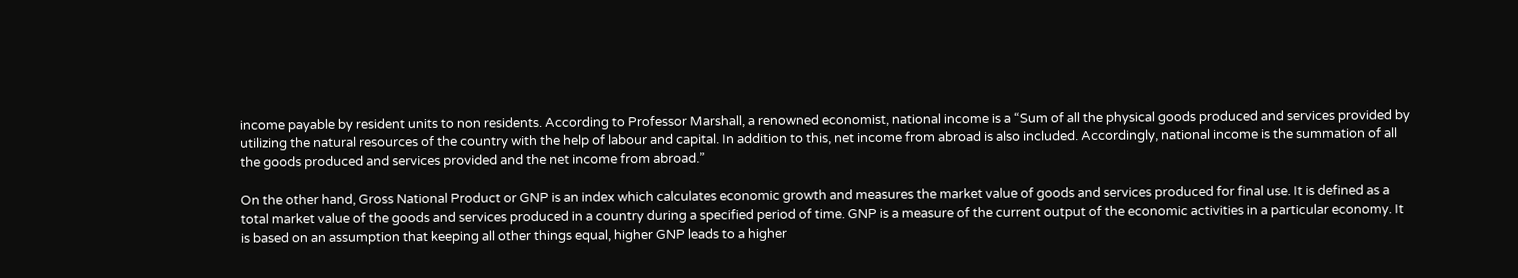income payable by resident units to non residents. According to Professor Marshall, a renowned economist, national income is a “Sum of all the physical goods produced and services provided by utilizing the natural resources of the country with the help of labour and capital. In addition to this, net income from abroad is also included. Accordingly, national income is the summation of all the goods produced and services provided and the net income from abroad.”

On the other hand, Gross National Product or GNP is an index which calculates economic growth and measures the market value of goods and services produced for final use. It is defined as a total market value of the goods and services produced in a country during a specified period of time. GNP is a measure of the current output of the economic activities in a particular economy. It is based on an assumption that keeping all other things equal, higher GNP leads to a higher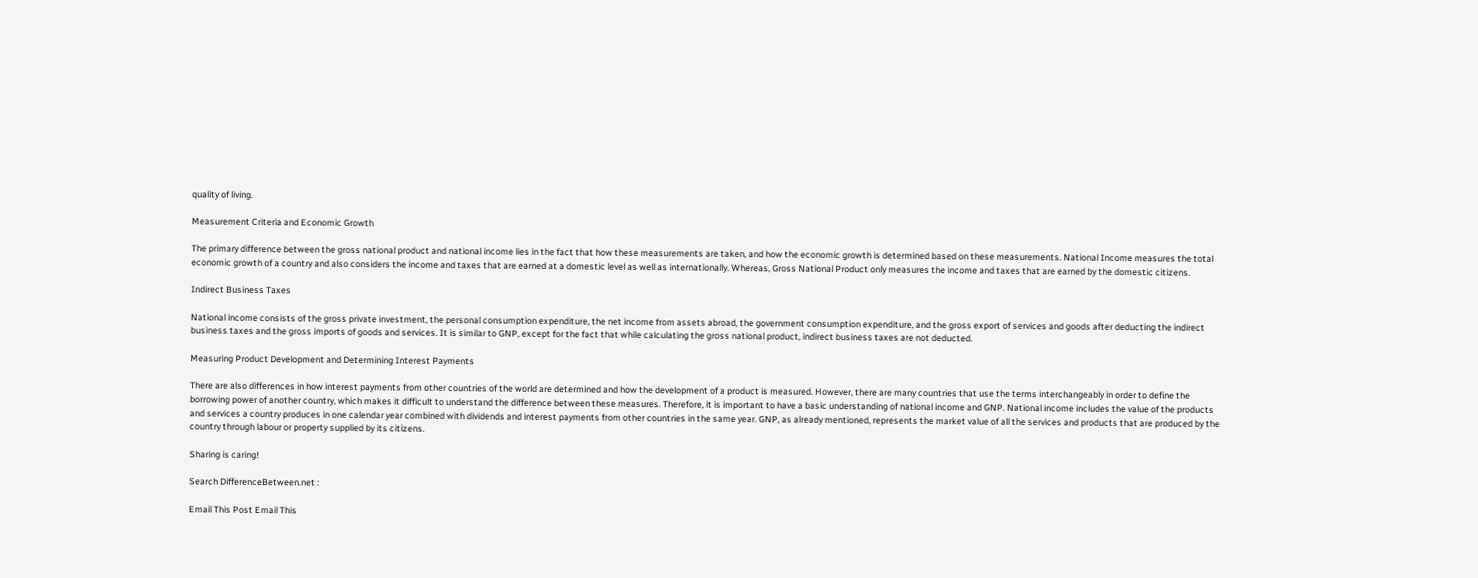quality of living.

Measurement Criteria and Economic Growth

The primary difference between the gross national product and national income lies in the fact that how these measurements are taken, and how the economic growth is determined based on these measurements. National Income measures the total economic growth of a country and also considers the income and taxes that are earned at a domestic level as well as internationally. Whereas, Gross National Product only measures the income and taxes that are earned by the domestic citizens.

Indirect Business Taxes

National income consists of the gross private investment, the personal consumption expenditure, the net income from assets abroad, the government consumption expenditure, and the gross export of services and goods after deducting the indirect business taxes and the gross imports of goods and services. It is similar to GNP, except for the fact that while calculating the gross national product, indirect business taxes are not deducted.

Measuring Product Development and Determining Interest Payments

There are also differences in how interest payments from other countries of the world are determined and how the development of a product is measured. However, there are many countries that use the terms interchangeably in order to define the borrowing power of another country, which makes it difficult to understand the difference between these measures. Therefore, it is important to have a basic understanding of national income and GNP. National income includes the value of the products and services a country produces in one calendar year combined with dividends and interest payments from other countries in the same year. GNP, as already mentioned, represents the market value of all the services and products that are produced by the country through labour or property supplied by its citizens.

Sharing is caring!

Search DifferenceBetween.net :

Email This Post Email This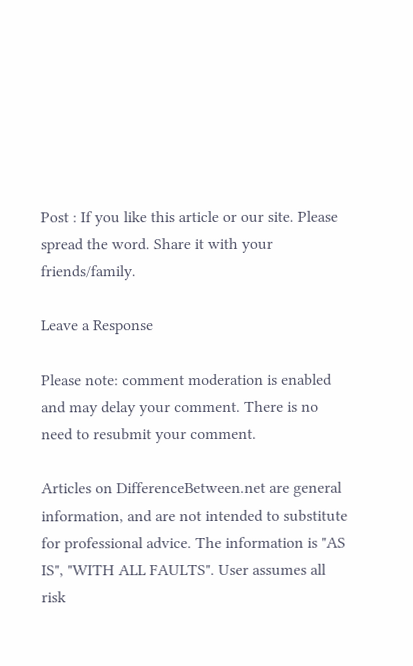Post : If you like this article or our site. Please spread the word. Share it with your friends/family.

Leave a Response

Please note: comment moderation is enabled and may delay your comment. There is no need to resubmit your comment.

Articles on DifferenceBetween.net are general information, and are not intended to substitute for professional advice. The information is "AS IS", "WITH ALL FAULTS". User assumes all risk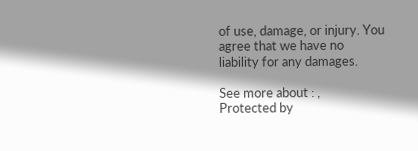of use, damage, or injury. You agree that we have no liability for any damages.

See more about : ,
Protected by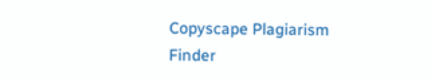Copyscape Plagiarism Finder